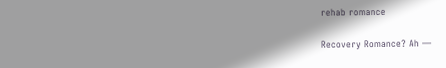rehab romance

Recovery Romance? Ah —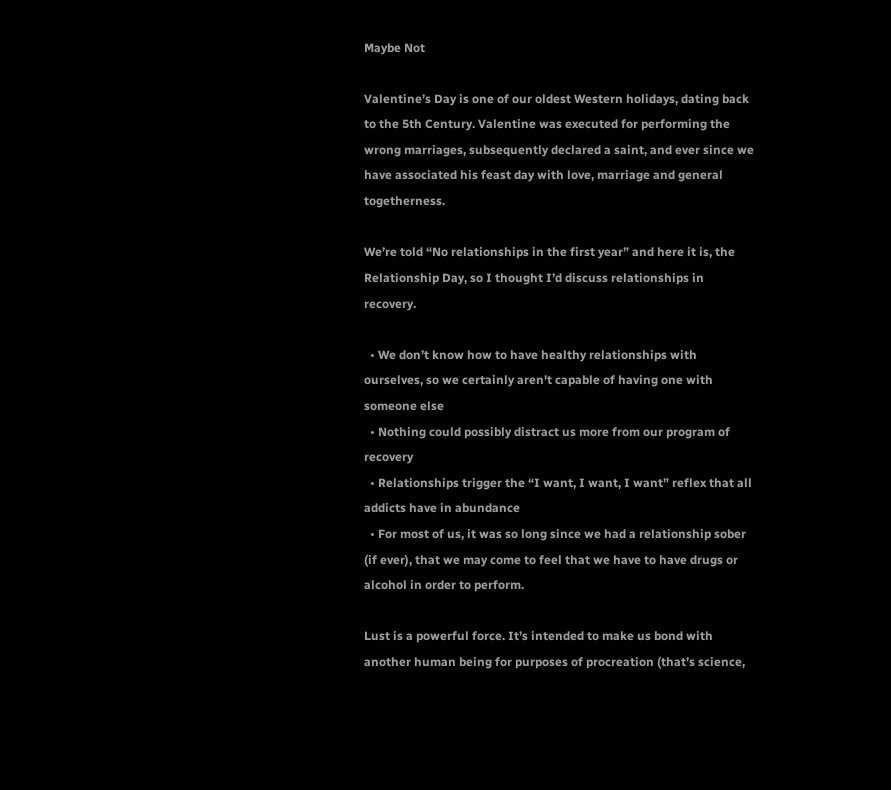Maybe Not

Valentine’s Day is one of our oldest Western holidays, dating back to the 5th Century. Valentine was executed for performing the wrong marriages, subsequently declared a saint, and ever since we have associated his feast day with love, marriage and general togetherness.

We’re told “No relationships in the first year” and here it is, the Relationship Day, so I thought I’d discuss relationships in recovery.

  • We don’t know how to have healthy relationships with ourselves, so we certainly aren't capable of having one with someone else
  • Nothing could possibly distract us more from our program of recovery
  • Relationships trigger the “I want, I want, I want” reflex that all addicts have in abundance
  • For most of us, it was so long since we had a relationship sober (if ever), that we may come to feel that we have to have drugs or alcohol in order to perform.

Lust is a powerful force. It’s intended to make us bond with another human being for purposes of procreation (that’s science,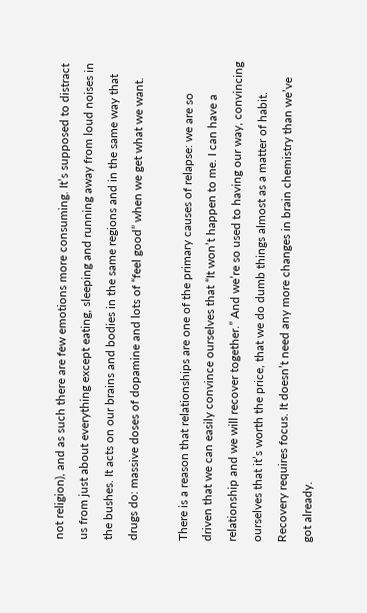not religion), and as such there are few emotions more consuming. It’s supposed to distract us from just about everything except eating, sleeping and running away from loud noises in the bushes. It acts on our brains and bodies in the same regions and in the same way that drugs do: massive doses of dopamine and lots of “feel good” when we get what we want.

There is a reason that relationships are one of the primary causes of relapse: we are so driven that we can easily convince ourselves that “It won’t happen to me. I can have a relationship and we will recover together.” And we’re so used to having our way, convincing ourselves that it’s worth the price, that we do dumb things almost as a matter of habit. Recovery requires focus. It doesn’t need any more changes in brain chemistry than we’ve got already.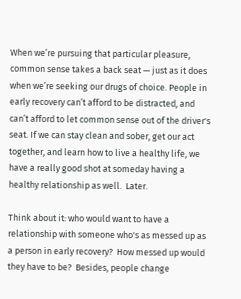When we’re pursuing that particular pleasure, common sense takes a back seat — just as it does when we’re seeking our drugs of choice. People in early recovery can’t afford to be distracted, and can’t afford to let common sense out of the driver's seat. If we can stay clean and sober, get our act together, and learn how to live a healthy life, we have a really good shot at someday having a healthy relationship as well.  Later.

Think about it: who would want to have a relationship with someone who's as messed up as a person in early recovery?  How messed up would they have to be?  Besides, people change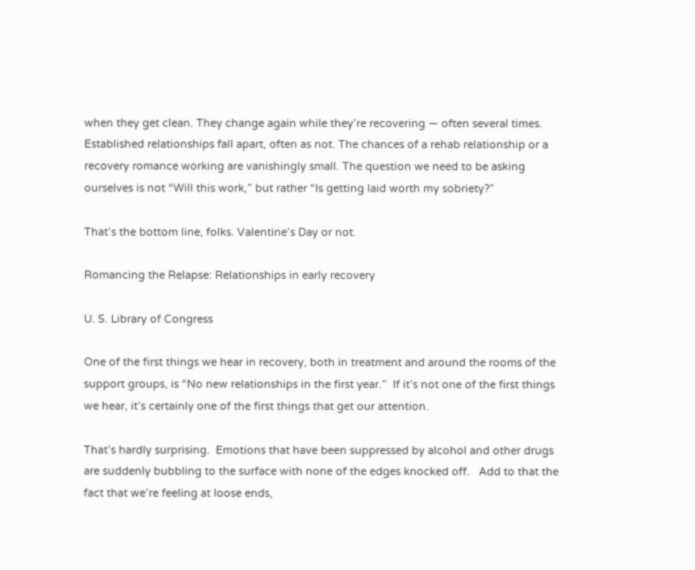when they get clean. They change again while they’re recovering — often several times. Established relationships fall apart, often as not. The chances of a rehab relationship or a recovery romance working are vanishingly small. The question we need to be asking ourselves is not “Will this work,” but rather “Is getting laid worth my sobriety?”

That’s the bottom line, folks. Valentine’s Day or not.

Romancing the Relapse: Relationships in early recovery

U. S. Library of Congress

One of the first things we hear in recovery, both in treatment and around the rooms of the support groups, is “No new relationships in the first year.”  If it’s not one of the first things we hear, it’s certainly one of the first things that get our attention.

That’s hardly surprising.  Emotions that have been suppressed by alcohol and other drugs are suddenly bubbling to the surface with none of the edges knocked off.   Add to that the fact that we’re feeling at loose ends,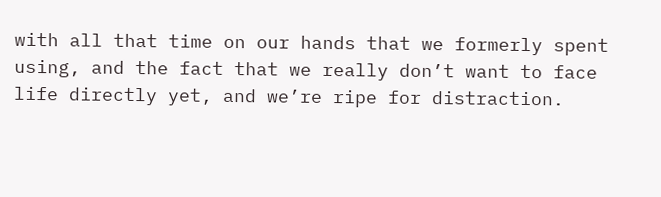with all that time on our hands that we formerly spent using, and the fact that we really don’t want to face life directly yet, and we’re ripe for distraction.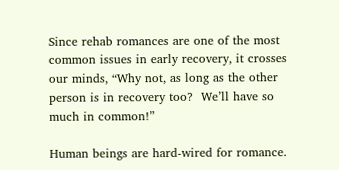Since rehab romances are one of the most common issues in early recovery, it crosses our minds, “Why not, as long as the other person is in recovery too?  We’ll have so much in common!”

Human beings are hard-wired for romance.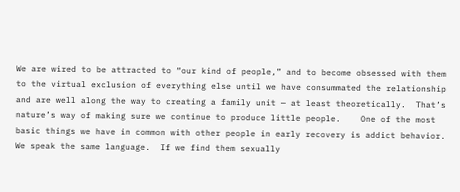We are wired to be attracted to “our kind of people,” and to become obsessed with them to the virtual exclusion of everything else until we have consummated the relationship and are well along the way to creating a family unit — at least theoretically.  That’s nature’s way of making sure we continue to produce little people.    One of the most basic things we have in common with other people in early recovery is addict behavior.  We speak the same language.  If we find them sexually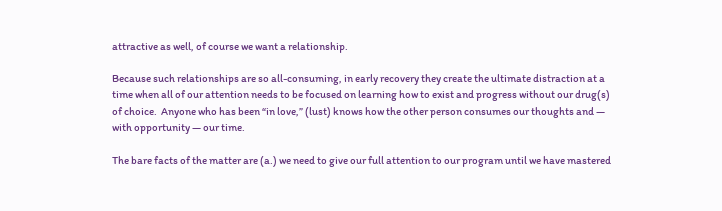attractive as well, of course we want a relationship.

Because such relationships are so all-consuming, in early recovery they create the ultimate distraction at a time when all of our attention needs to be focused on learning how to exist and progress without our drug(s) of choice.  Anyone who has been “in love,” (lust) knows how the other person consumes our thoughts and — with opportunity — our time.

The bare facts of the matter are (a.) we need to give our full attention to our program until we have mastered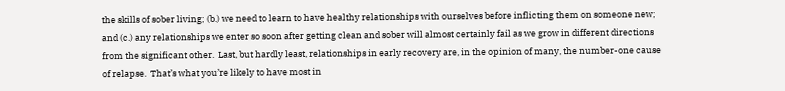the skills of sober living; (b.) we need to learn to have healthy relationships with ourselves before inflicting them on someone new; and (c.) any relationships we enter so soon after getting clean and sober will almost certainly fail as we grow in different directions from the significant other.  Last, but hardly least, relationships in early recovery are, in the opinion of many, the number-one cause of relapse.  That’s what you’re likely to have most in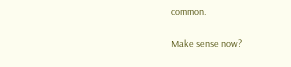common.

Make sense now?